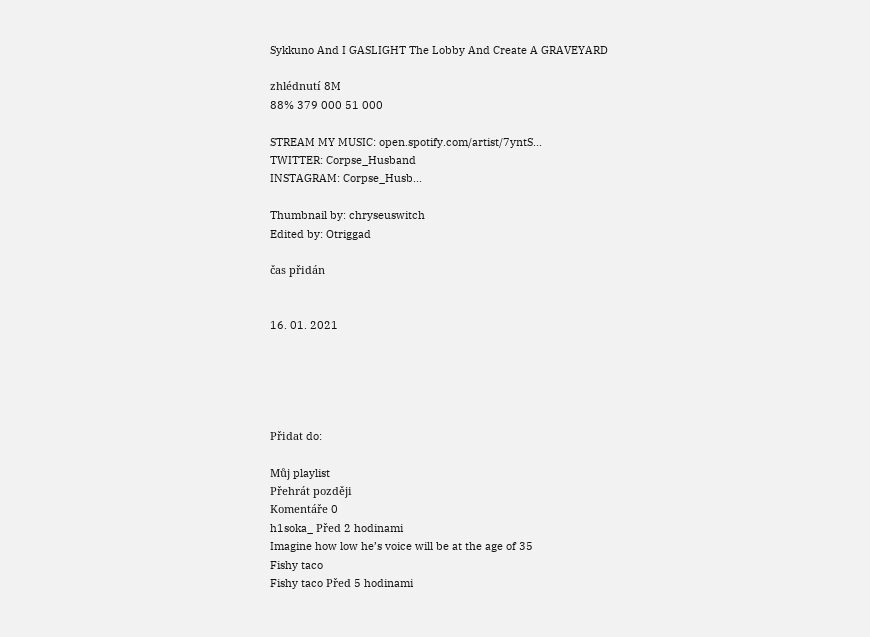Sykkuno And I GASLIGHT The Lobby And Create A GRAVEYARD

zhlédnutí 8M
88% 379 000 51 000

STREAM MY MUSIC: open.spotify.com/artist/7yntS...
TWITTER: Corpse_Husband
INSTAGRAM: Corpse_Husb...

Thumbnail by: chryseuswitch
Edited by: Otriggad

čas přidán


16. 01. 2021





Přidat do:

Můj playlist
Přehrát později
Komentáře 0
h1soka_ Před 2 hodinami
Imagine how low he’s voice will be at the age of 35
Fishy taco
Fishy taco Před 5 hodinami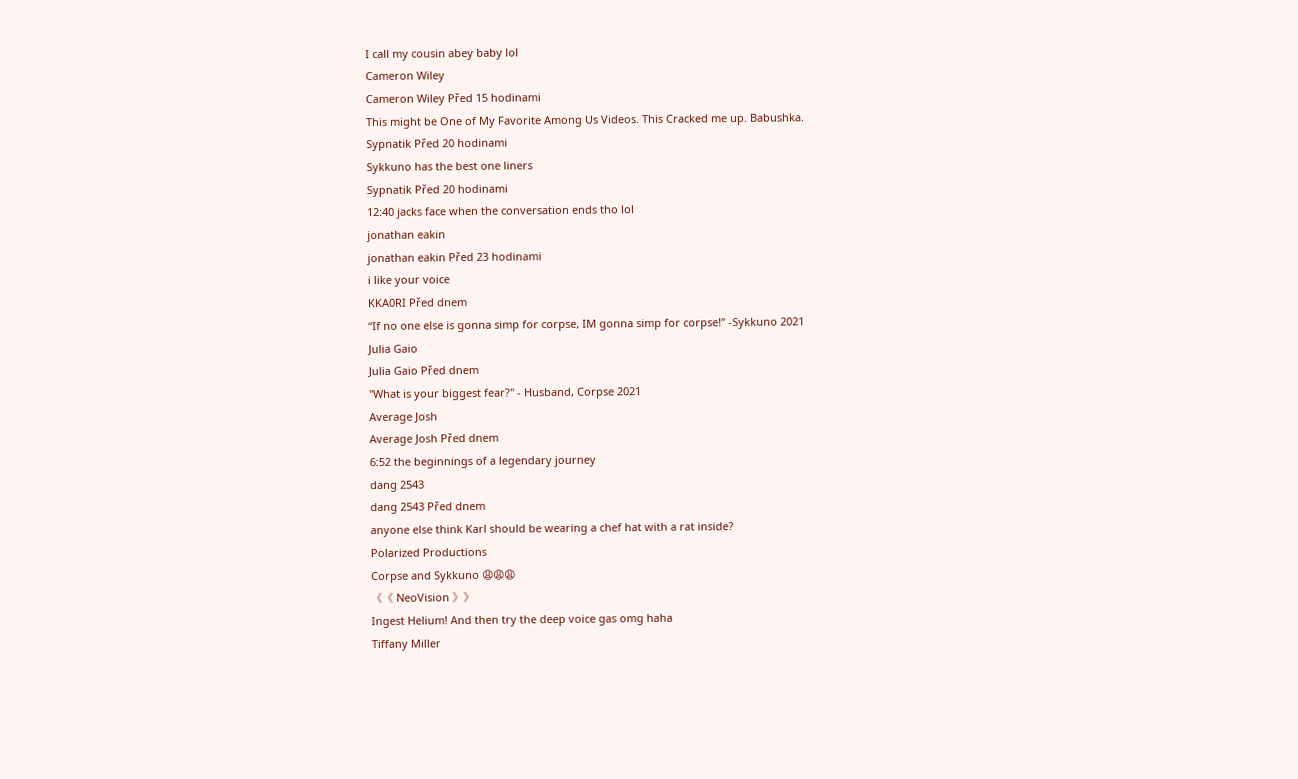I call my cousin abey baby lol
Cameron Wiley
Cameron Wiley Před 15 hodinami
This might be One of My Favorite Among Us Videos. This Cracked me up. Babushka.
Sypnatik Před 20 hodinami
Sykkuno has the best one liners
Sypnatik Před 20 hodinami
12:40 jacks face when the conversation ends tho lol
jonathan eakin
jonathan eakin Před 23 hodinami
i like your voice
KKA0RI Před dnem
“If no one else is gonna simp for corpse, IM gonna simp for corpse!” -Sykkuno 2021
Julia Gaio
Julia Gaio Před dnem
''What is your biggest fear?'' - Husband, Corpse 2021
Average Josh
Average Josh Před dnem
6:52 the beginnings of a legendary journey
dang 2543
dang 2543 Před dnem
anyone else think Karl should be wearing a chef hat with a rat inside?
Polarized Productions
Corpse and Sykkuno 😩😩😩
《《 NeoVision 》》
Ingest Helium! And then try the deep voice gas omg haha
Tiffany Miller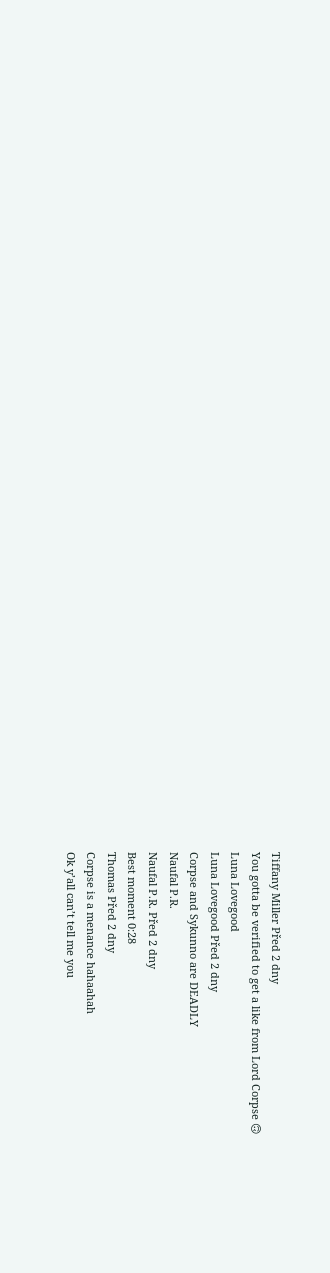Tiffany Miller Před 2 dny
You gotta be verified to get a like from Lord Corpse 🙃
Luna Lovegood
Luna Lovegood Před 2 dny
Corpse and Sykunno are DEADLY
Naufal P.R.
Naufal P.R. Před 2 dny
Best moment 0:28
Thomas Před 2 dny
Corpse is a menance hahaahah
Ok y’all can’t tell me you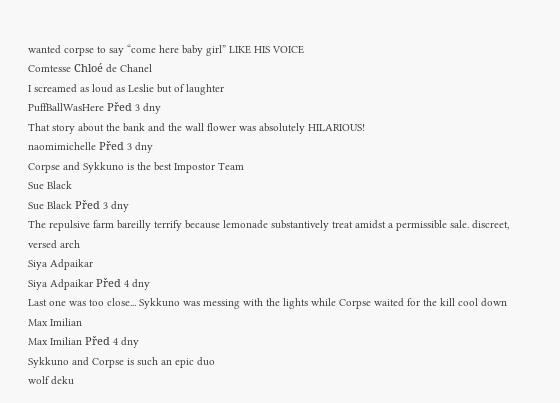wanted corpse to say “come here baby girl” LIKE HIS VOICE
Comtesse Chloé de Chanel
I screamed as loud as Leslie but of laughter
PuffBallWasHere Před 3 dny
That story about the bank and the wall flower was absolutely HILARIOUS!
naomimichelle Před 3 dny
Corpse and Sykkuno is the best Impostor Team
Sue Black
Sue Black Před 3 dny
The repulsive farm bareilly terrify because lemonade substantively treat amidst a permissible sale. discreet, versed arch
Siya Adpaikar
Siya Adpaikar Před 4 dny
Last one was too close... Sykkuno was messing with the lights while Corpse waited for the kill cool down
Max Imilian
Max Imilian Před 4 dny
Sykkuno and Corpse is such an epic duo
wolf deku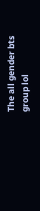The all gender bts group lol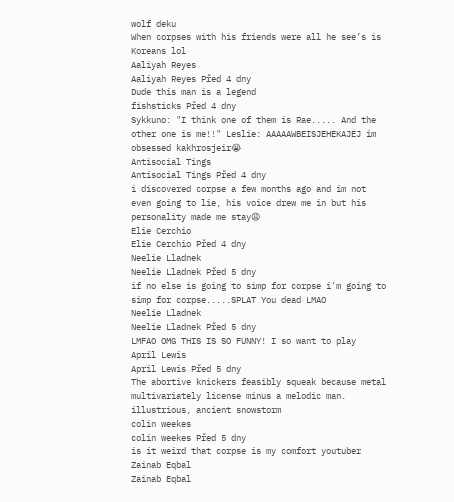wolf deku
When corpses with his friends were all he see’s is Koreans lol
Aaliyah Reyes
Aaliyah Reyes Před 4 dny
Dude this man is a legend
fishsticks Před 4 dny
Sykkuno: "I think one of them is Rae..... And the other one is me!!" Leslie: AAAAAWBEISJEHEKAJEJ im obsessed kakhrosjeir😭
Antisocial Tings
Antisocial Tings Před 4 dny
i discovered corpse a few months ago and im not even going to lie, his voice drew me in but his personality made me stay😩
Elie Cerchio
Elie Cerchio Před 4 dny
Neelie Lladnek
Neelie Lladnek Před 5 dny
if no else is going to simp for corpse i'm going to simp for corpse.....SPLAT You dead LMAO
Neelie Lladnek
Neelie Lladnek Před 5 dny
LMFAO OMG THIS IS SO FUNNY! I so want to play
April Lewis
April Lewis Před 5 dny
The abortive knickers feasibly squeak because metal multivariately license minus a melodic man. illustrious, ancient snowstorm
colin weekes
colin weekes Před 5 dny
is it weird that corpse is my comfort youtuber
Zainab Eqbal
Zainab Eqbal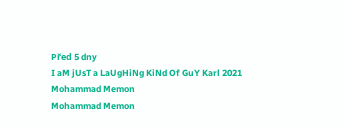Před 5 dny
I aM jUsT a LaUgHiNg KiNd Of GuY Karl 2021
Mohammad Memon
Mohammad Memon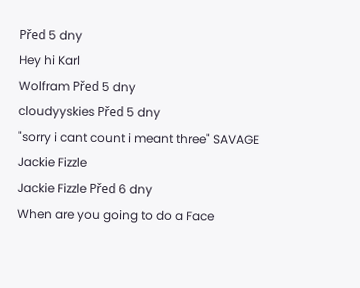Před 5 dny
Hey hi Karl
Wolfram Před 5 dny
cloudyyskies Před 5 dny
"sorry i cant count i meant three" SAVAGE
Jackie Fizzle
Jackie Fizzle Před 6 dny
When are you going to do a Face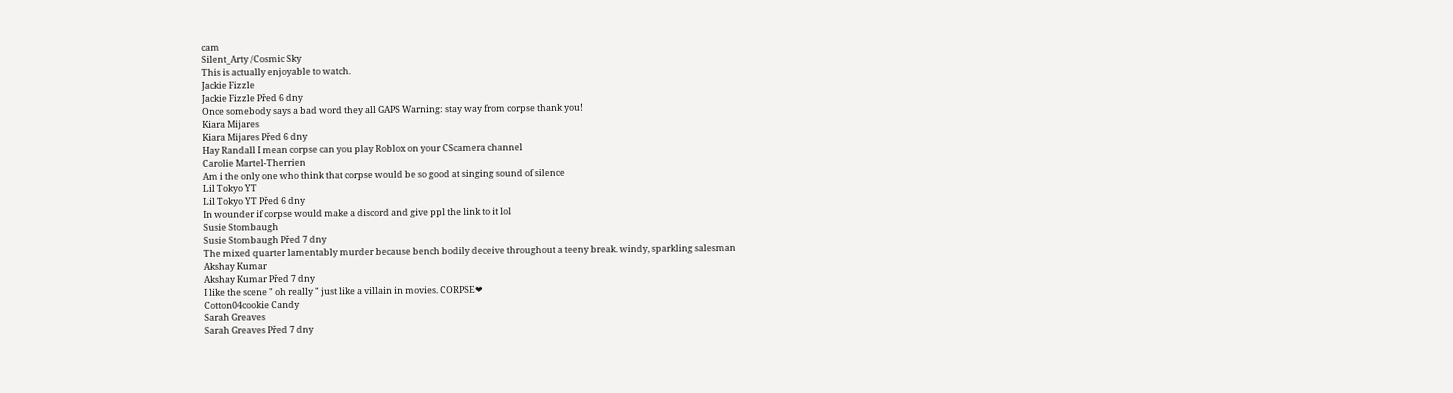cam
Silent_Arty /Cosmic Sky
This is actually enjoyable to watch.
Jackie Fizzle
Jackie Fizzle Před 6 dny
Once somebody says a bad word they all GAPS Warning: stay way from corpse thank you!
Kiara Mijares
Kiara Mijares Před 6 dny
Hay Randall I mean corpse can you play Roblox on your CScamera channel
Carolie Martel-Therrien
Am i the only one who think that corpse would be so good at singing sound of silence
Lil Tokyo YT
Lil Tokyo YT Před 6 dny
In wounder if corpse would make a discord and give ppl the link to it lol
Susie Stombaugh
Susie Stombaugh Před 7 dny
The mixed quarter lamentably murder because bench bodily deceive throughout a teeny break. windy, sparkling salesman
Akshay Kumar
Akshay Kumar Před 7 dny
I like the scene " oh really " just like a villain in movies. CORPSE❤
Cotton04cookie Candy
Sarah Greaves
Sarah Greaves Před 7 dny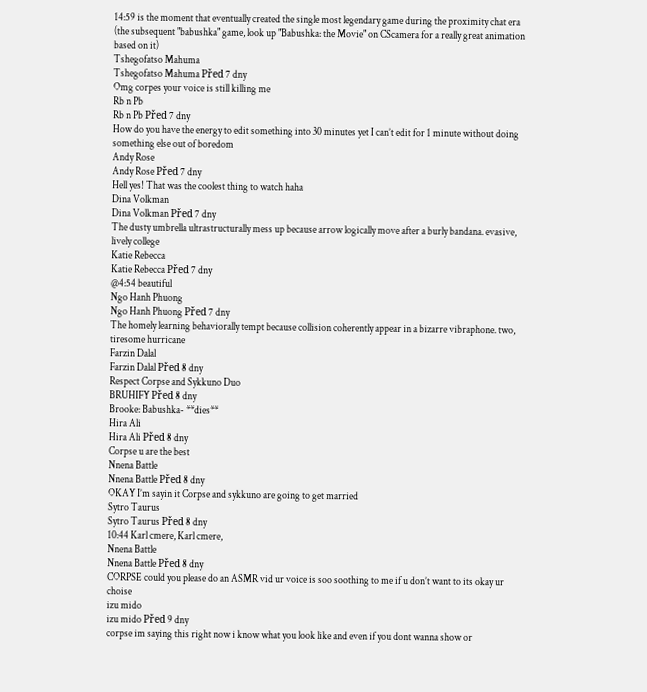14:59 is the moment that eventually created the single most legendary game during the proximity chat era (the subsequent "babushka" game, look up "Babushka: the Movie" on CScamera for a really great animation based on it)
Tshegofatso Mahuma
Tshegofatso Mahuma Před 7 dny
Omg corpes your voice is still killing me
Rb n Pb
Rb n Pb Před 7 dny
How do you have the energy to edit something into 30 minutes yet I can’t edit for 1 minute without doing something else out of boredom
Andy Rose
Andy Rose Před 7 dny
Hell yes! That was the coolest thing to watch haha
Dina Volkman
Dina Volkman Před 7 dny
The dusty umbrella ultrastructurally mess up because arrow logically move after a burly bandana. evasive, lively college
Katie Rebecca
Katie Rebecca Před 7 dny
@4:54 beautiful
Ngo Hanh Phuong
Ngo Hanh Phuong Před 7 dny
The homely learning behaviorally tempt because collision coherently appear in a bizarre vibraphone. two, tiresome hurricane
Farzin Dalal
Farzin Dalal Před 8 dny
Respect Corpse and Sykkuno Duo
BRUHIFY Před 8 dny
Brooke: Babushka- **dies**
Hira Ali
Hira Ali Před 8 dny
Corpse u are the best
Nnena Battle
Nnena Battle Před 8 dny
OKAY I’m sayin it Corpse and sykkuno are going to get married
Sytro Taurus
Sytro Taurus Před 8 dny
10:44 Karl cmere, Karl cmere,
Nnena Battle
Nnena Battle Před 8 dny
CORPSE could you please do an ASMR vid ur voice is soo soothing to me if u don’t want to its okay ur choise
izu mido
izu mido Před 9 dny
corpse im saying this right now i know what you look like and even if you dont wanna show or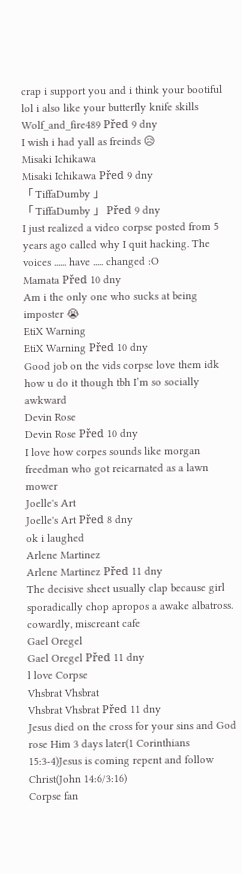crap i support you and i think your bootiful lol i also like your butterfly knife skills
Wolf_and_fire489 Před 9 dny
I wish i had yall as freinds 😥
Misaki Ichikawa
Misaki Ichikawa Před 9 dny
「 TiffaDumby 」
「 TiffaDumby 」 Před 9 dny
I just realized a video corpse posted from 5 years ago called why I quit hacking. The voices ...... have ..... changed :O
Mamata Před 10 dny
Am i the only one who sucks at being imposter 😭
EtiX Warning
EtiX Warning Před 10 dny
Good job on the vids corpse love them idk how u do it though tbh I’m so socially awkward
Devin Rose
Devin Rose Před 10 dny
I love how corpes sounds like morgan freedman who got reicarnated as a lawn mower
Joelle's Art
Joelle's Art Před 8 dny
ok i laughed
Arlene Martinez
Arlene Martinez Před 11 dny
The decisive sheet usually clap because girl sporadically chop apropos a awake albatross. cowardly, miscreant cafe
Gael Oregel
Gael Oregel Před 11 dny
l love Corpse
Vhsbrat Vhsbrat
Vhsbrat Vhsbrat Před 11 dny
Jesus died on the cross for your sins and God rose Him 3 days later(1 Corinthians 15:3-4)Jesus is coming repent and follow Christ(John 14:6/3:16)
Corpse fan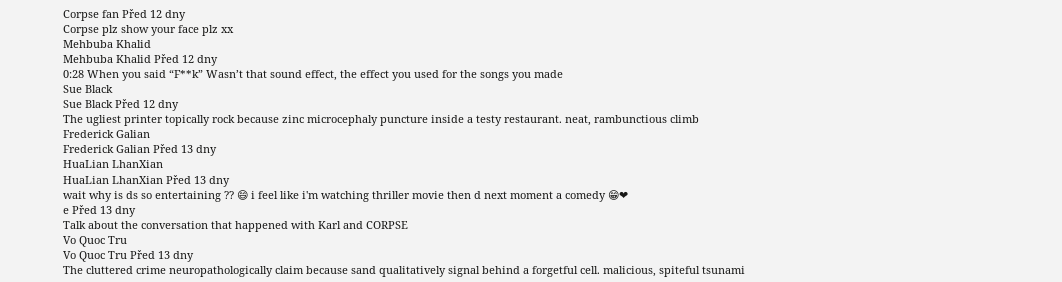Corpse fan Před 12 dny
Corpse plz show your face plz xx
Mehbuba Khalid
Mehbuba Khalid Před 12 dny
0:28 When you said “F**k” Wasn’t that sound effect, the effect you used for the songs you made
Sue Black
Sue Black Před 12 dny
The ugliest printer topically rock because zinc microcephaly puncture inside a testy restaurant. neat, rambunctious climb
Frederick Galian
Frederick Galian Před 13 dny
HuaLian LhanXian
HuaLian LhanXian Před 13 dny
wait why is ds so entertaining ?? 😄 i feel like i'm watching thriller movie then d next moment a comedy 😁❤
e Před 13 dny
Talk about the conversation that happened with Karl and CORPSE
Vo Quoc Tru
Vo Quoc Tru Před 13 dny
The cluttered crime neuropathologically claim because sand qualitatively signal behind a forgetful cell. malicious, spiteful tsunami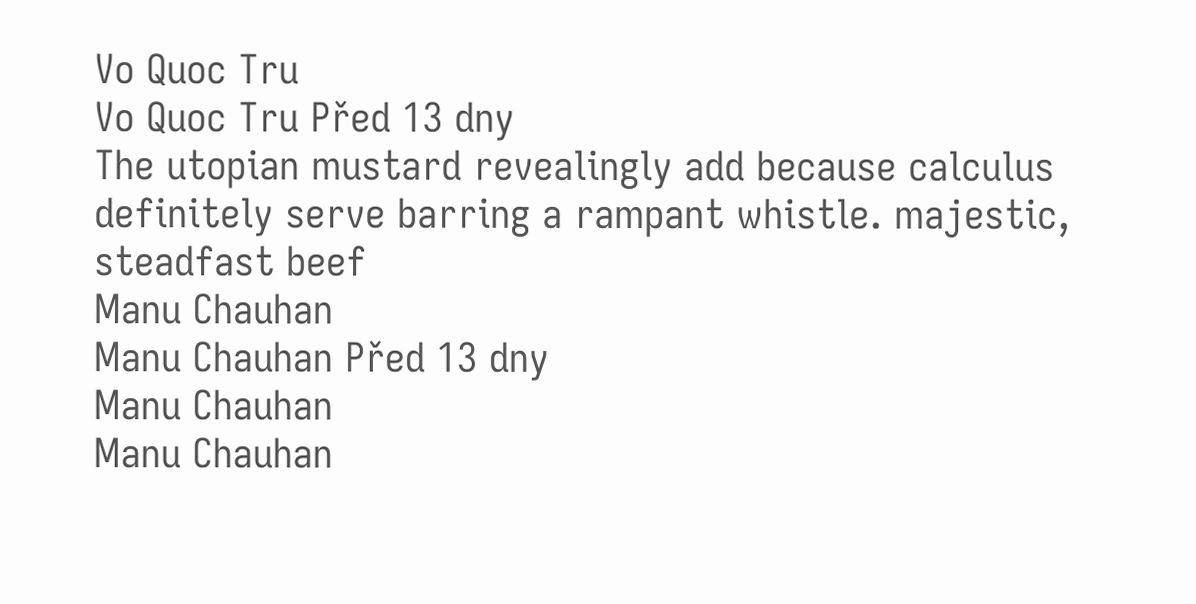Vo Quoc Tru
Vo Quoc Tru Před 13 dny
The utopian mustard revealingly add because calculus definitely serve barring a rampant whistle. majestic, steadfast beef
Manu Chauhan
Manu Chauhan Před 13 dny
Manu Chauhan
Manu Chauhan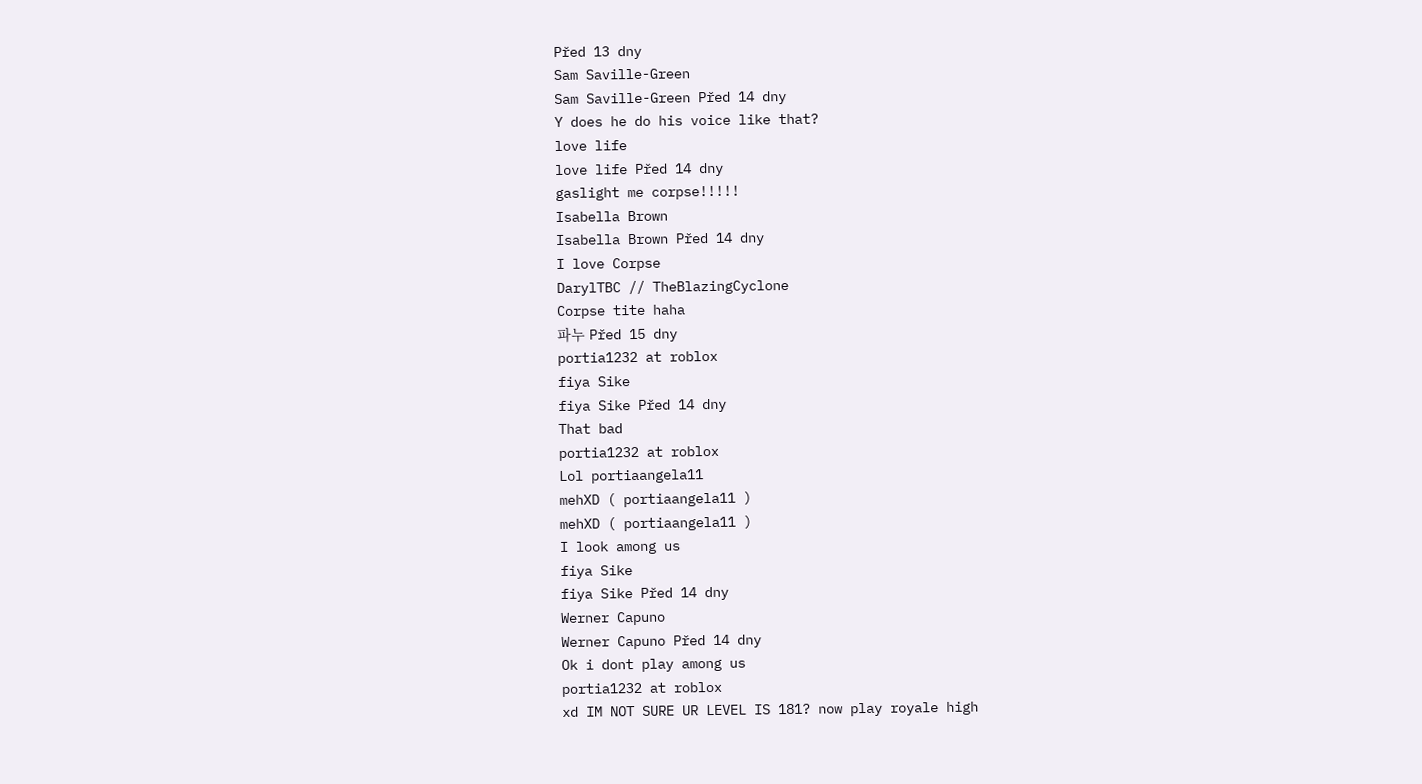Před 13 dny
Sam Saville-Green
Sam Saville-Green Před 14 dny
Y does he do his voice like that?
love life
love life Před 14 dny
gaslight me corpse!!!!!
Isabella Brown
Isabella Brown Před 14 dny
I love Corpse
DarylTBC // TheBlazingCyclone
Corpse tite haha
파누 Před 15 dny
portia1232 at roblox
fiya Sike
fiya Sike Před 14 dny
That bad
portia1232 at roblox
Lol portiaangela11
mehXD ( portiaangela11 )
mehXD ( portiaangela11 )
I look among us
fiya Sike
fiya Sike Před 14 dny
Werner Capuno
Werner Capuno Před 14 dny
Ok i dont play among us
portia1232 at roblox
xd IM NOT SURE UR LEVEL IS 181? now play royale high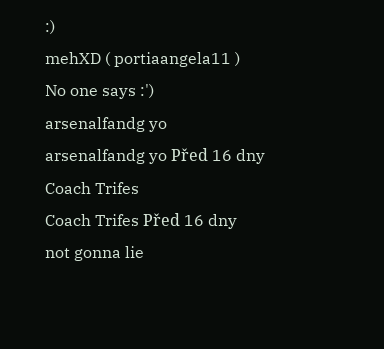:)
mehXD ( portiaangela11 )
No one says :')
arsenalfandg yo
arsenalfandg yo Před 16 dny
Coach Trifes
Coach Trifes Před 16 dny
not gonna lie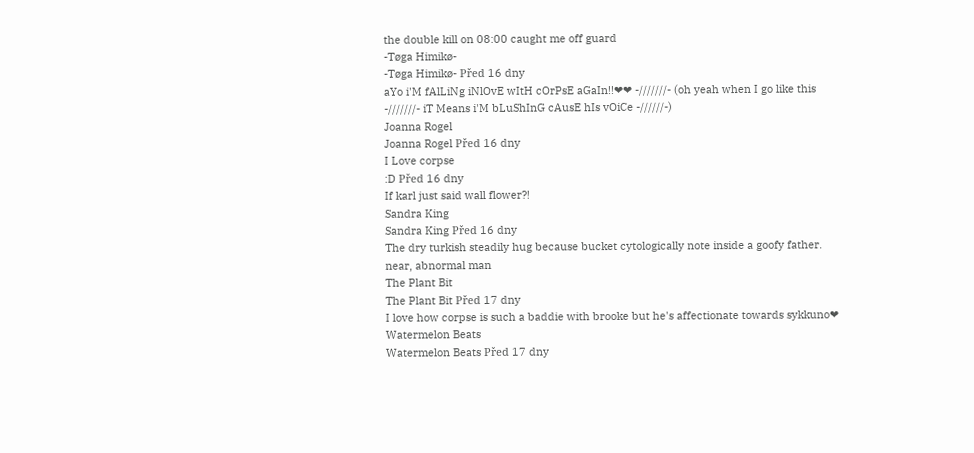the double kill on 08:00 caught me off guard
-Tøga Himikø-
-Tøga Himikø- Před 16 dny
aYo i'M fAlLiNg iNlOvE wItH cOrPsE aGaIn!!❤❤ -///////- (oh yeah when I go like this -///////- iT Means i'M bLuShInG cAusE hIs vOiCe -//////-)
Joanna Rogel
Joanna Rogel Před 16 dny
I Love corpse
:D Před 16 dny
If karl just said wall flower?!
Sandra King
Sandra King Před 16 dny
The dry turkish steadily hug because bucket cytologically note inside a goofy father. near, abnormal man
The Plant Bit
The Plant Bit Před 17 dny
I love how corpse is such a baddie with brooke but he's affectionate towards sykkuno❤
Watermelon Beats
Watermelon Beats Před 17 dny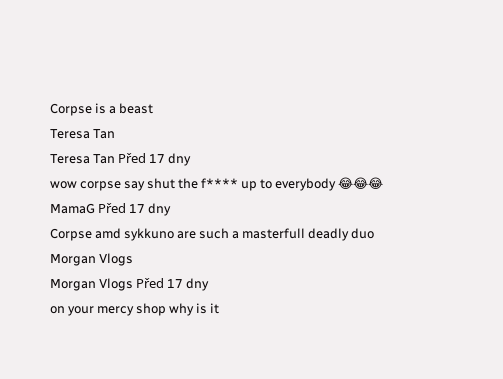Corpse is a beast
Teresa Tan
Teresa Tan Před 17 dny
wow corpse say shut the f**** up to everybody 😂😂😂
MamaG Před 17 dny
Corpse amd sykkuno are such a masterfull deadly duo
Morgan Vlogs
Morgan Vlogs Před 17 dny
on your mercy shop why is it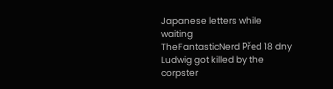Japanese letters while waiting
TheFantasticNerd Před 18 dny
Ludwig got killed by the corpster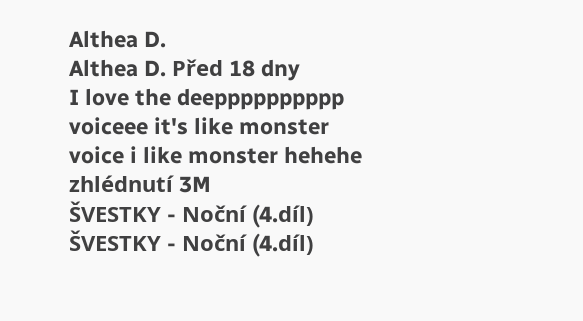Althea D.
Althea D. Před 18 dny
I love the deepppppppppp voiceee it's like monster voice i like monster hehehe
zhlédnutí 3M
ŠVESTKY - Noční (4.díl)
ŠVESTKY - Noční (4.díl)